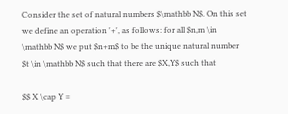Consider the set of natural numbers $\mathbb N$. On this set we define an operation '+', as follows: for all $n,m \in \mathbb N$ we put $n+m$ to be the unique natural number $t \in \mathbb N$ such that there are $X,Y$ such that

$$ X \cap Y =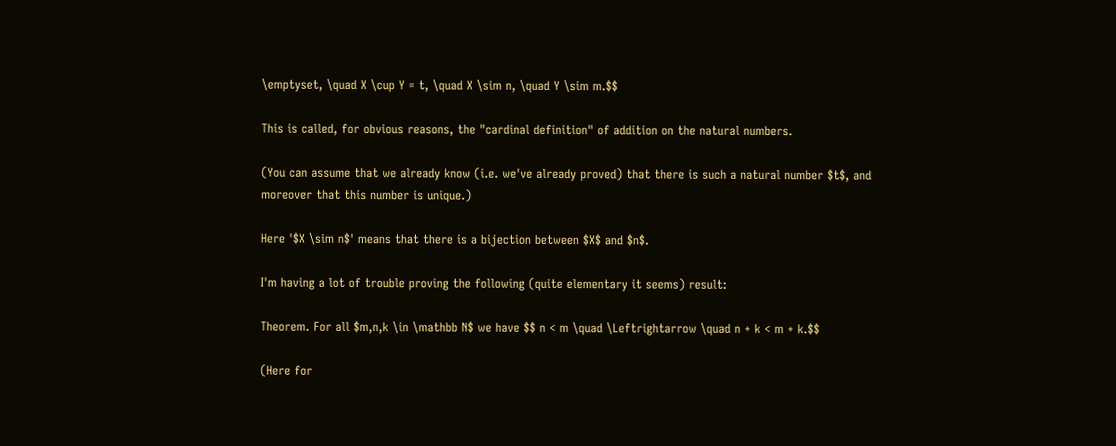\emptyset, \quad X \cup Y = t, \quad X \sim n, \quad Y \sim m.$$

This is called, for obvious reasons, the "cardinal definition" of addition on the natural numbers.

(You can assume that we already know (i.e. we've already proved) that there is such a natural number $t$, and moreover that this number is unique.)

Here '$X \sim n$' means that there is a bijection between $X$ and $n$.

I'm having a lot of trouble proving the following (quite elementary it seems) result:

Theorem. For all $m,n,k \in \mathbb N$ we have $$ n < m \quad \Leftrightarrow \quad n + k < m + k.$$

(Here for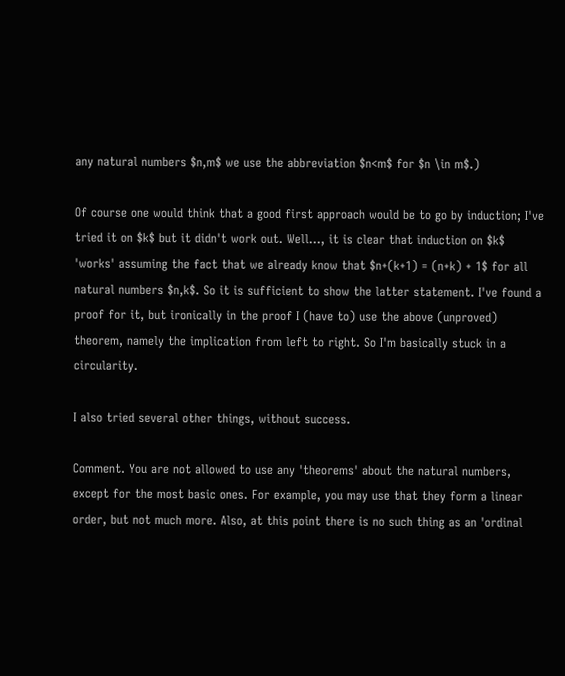any natural numbers $n,m$ we use the abbreviation $n<m$ for $n \in m$.)

Of course one would think that a good first approach would be to go by induction; I've tried it on $k$ but it didn't work out. Well..., it is clear that induction on $k$ 'works' assuming the fact that we already know that $n+(k+1) = (n+k) + 1$ for all natural numbers $n,k$. So it is sufficient to show the latter statement. I've found a proof for it, but ironically in the proof I (have to) use the above (unproved) theorem, namely the implication from left to right. So I'm basically stuck in a circularity.

I also tried several other things, without success.

Comment. You are not allowed to use any 'theorems' about the natural numbers, except for the most basic ones. For example, you may use that they form a linear order, but not much more. Also, at this point there is no such thing as an 'ordinal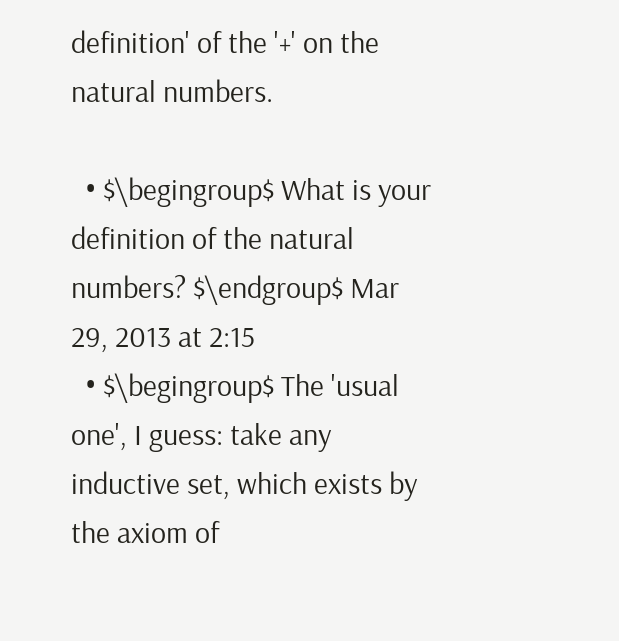definition' of the '+' on the natural numbers.

  • $\begingroup$ What is your definition of the natural numbers? $\endgroup$ Mar 29, 2013 at 2:15
  • $\begingroup$ The 'usual one', I guess: take any inductive set, which exists by the axiom of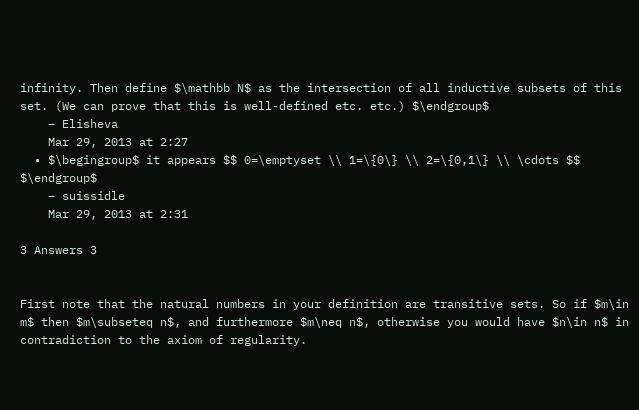infinity. Then define $\mathbb N$ as the intersection of all inductive subsets of this set. (We can prove that this is well-defined etc. etc.) $\endgroup$
    – Elisheva
    Mar 29, 2013 at 2:27
  • $\begingroup$ it appears $$ 0=\emptyset \\ 1=\{0\} \\ 2=\{0,1\} \\ \cdots $$ $\endgroup$
    – suissidle
    Mar 29, 2013 at 2:31

3 Answers 3


First note that the natural numbers in your definition are transitive sets. So if $m\in m$ then $m\subseteq n$, and furthermore $m\neq n$, otherwise you would have $n\in n$ in contradiction to the axiom of regularity.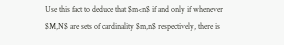Use this fact to deduce that $m<n$ if and only if whenever $M,N$ are sets of cardinality $m,n$ respectively, there is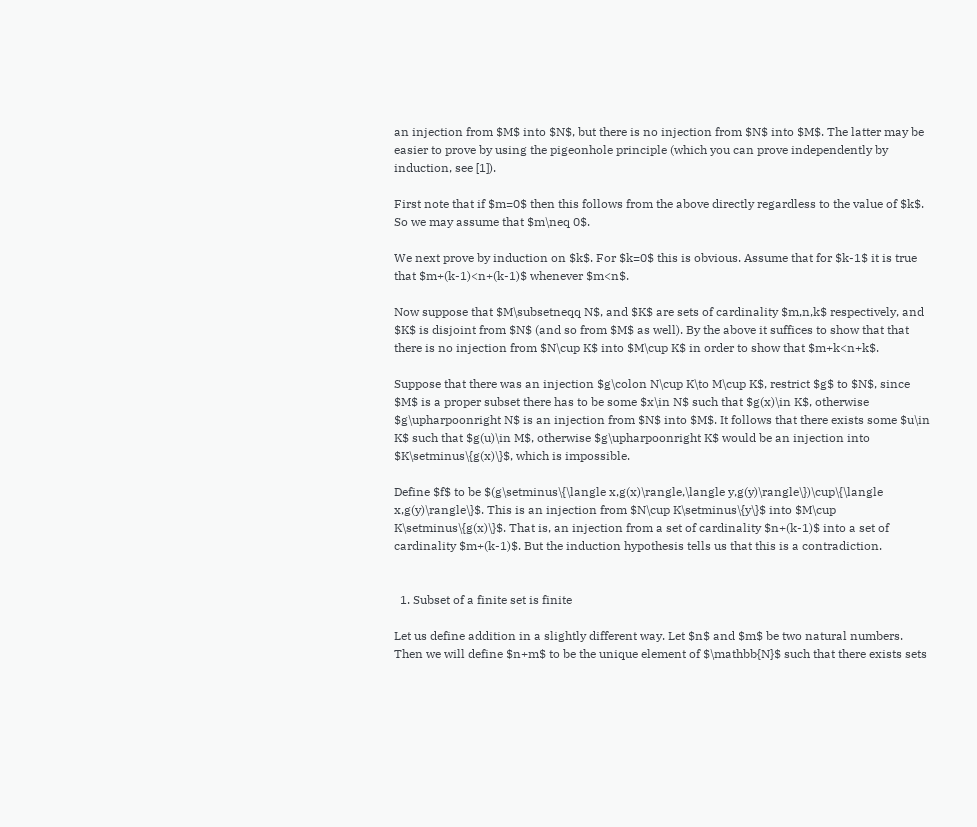an injection from $M$ into $N$, but there is no injection from $N$ into $M$. The latter may be easier to prove by using the pigeonhole principle (which you can prove independently by induction, see [1]).

First note that if $m=0$ then this follows from the above directly regardless to the value of $k$. So we may assume that $m\neq 0$.

We next prove by induction on $k$. For $k=0$ this is obvious. Assume that for $k-1$ it is true that $m+(k-1)<n+(k-1)$ whenever $m<n$.

Now suppose that $M\subsetneqq N$, and $K$ are sets of cardinality $m,n,k$ respectively, and $K$ is disjoint from $N$ (and so from $M$ as well). By the above it suffices to show that that there is no injection from $N\cup K$ into $M\cup K$ in order to show that $m+k<n+k$.

Suppose that there was an injection $g\colon N\cup K\to M\cup K$, restrict $g$ to $N$, since $M$ is a proper subset there has to be some $x\in N$ such that $g(x)\in K$, otherwise $g\upharpoonright N$ is an injection from $N$ into $M$. It follows that there exists some $u\in K$ such that $g(u)\in M$, otherwise $g\upharpoonright K$ would be an injection into $K\setminus\{g(x)\}$, which is impossible.

Define $f$ to be $(g\setminus\{\langle x,g(x)\rangle,\langle y,g(y)\rangle\})\cup\{\langle x,g(y)\rangle\}$. This is an injection from $N\cup K\setminus\{y\}$ into $M\cup K\setminus\{g(x)\}$. That is, an injection from a set of cardinality $n+(k-1)$ into a set of cardinality $m+(k-1)$. But the induction hypothesis tells us that this is a contradiction.


  1. Subset of a finite set is finite

Let us define addition in a slightly different way. Let $n$ and $m$ be two natural numbers. Then we will define $n+m$ to be the unique element of $\mathbb{N}$ such that there exists sets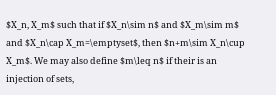$X_n, X_m$ such that if $X_n\sim n$ and $X_m\sim m$ and $X_n\cap X_m=\emptyset$, then $n+m\sim X_n\cup X_m$. We may also define $m\leq n$ if their is an injection of sets,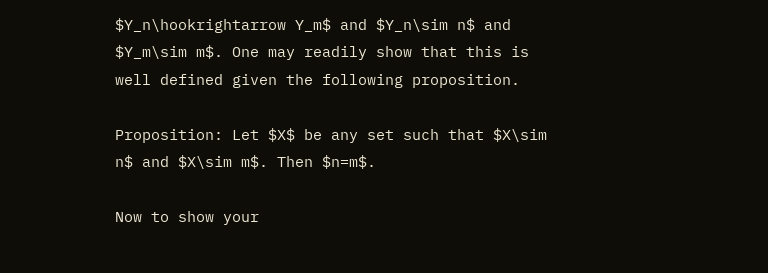$Y_n\hookrightarrow Y_m$ and $Y_n\sim n$ and $Y_m\sim m$. One may readily show that this is well defined given the following proposition.

Proposition: Let $X$ be any set such that $X\sim n$ and $X\sim m$. Then $n=m$.

Now to show your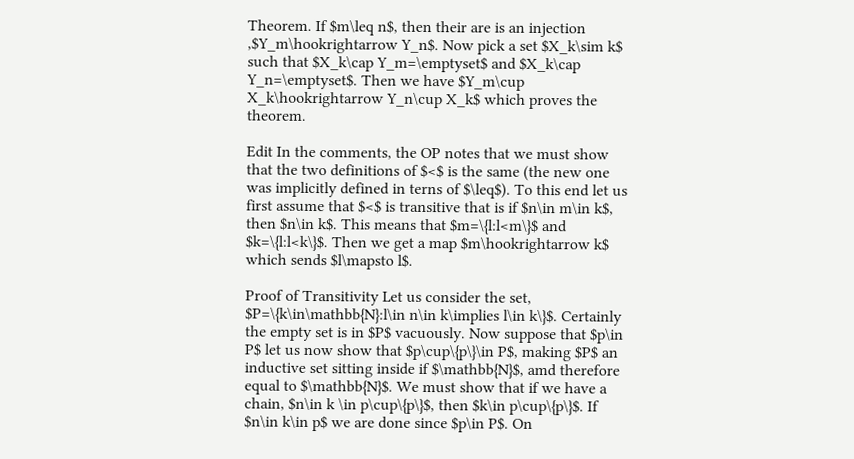Theorem. If $m\leq n$, then their are is an injection ,$Y_m\hookrightarrow Y_n$. Now pick a set $X_k\sim k$ such that $X_k\cap Y_m=\emptyset$ and $X_k\cap Y_n=\emptyset$. Then we have $Y_m\cup X_k\hookrightarrow Y_n\cup X_k$ which proves the theorem.

Edit In the comments, the OP notes that we must show that the two definitions of $<$ is the same (the new one was implicitly defined in terns of $\leq$). To this end let us first assume that $<$ is transitive that is if $n\in m\in k$, then $n\in k$. This means that $m=\{l:l<m\}$ and $k=\{l:l<k\}$. Then we get a map $m\hookrightarrow k$ which sends $l\mapsto l$.

Proof of Transitivity Let us consider the set, $P=\{k\in\mathbb{N}:l\in n\in k\implies l\in k\}$. Certainly the empty set is in $P$ vacuously. Now suppose that $p\in P$ let us now show that $p\cup\{p\}\in P$, making $P$ an inductive set sitting inside if $\mathbb{N}$, amd therefore equal to $\mathbb{N}$. We must show that if we have a chain, $n\in k \in p\cup\{p\}$, then $k\in p\cup\{p\}$. If $n\in k\in p$ we are done since $p\in P$. On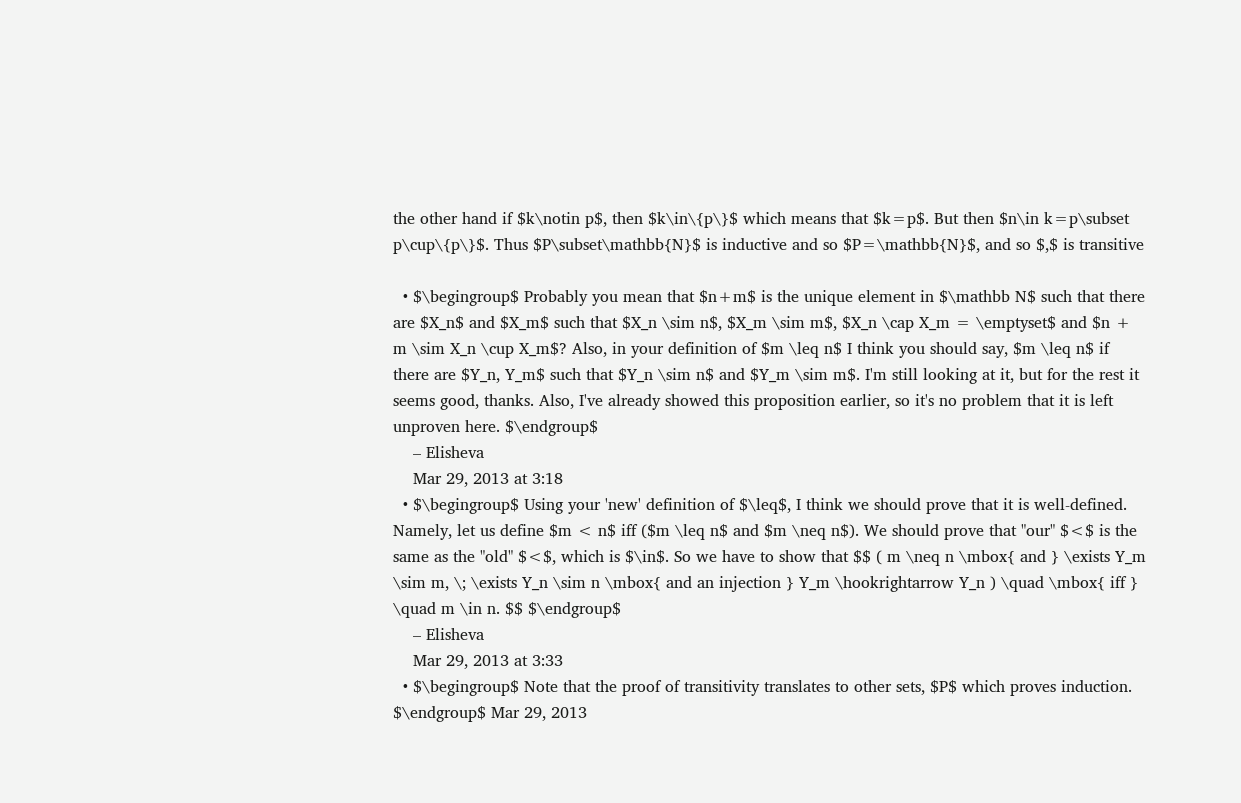the other hand if $k\notin p$, then $k\in\{p\}$ which means that $k=p$. But then $n\in k=p\subset p\cup\{p\}$. Thus $P\subset\mathbb{N}$ is inductive and so $P=\mathbb{N}$, and so $,$ is transitive

  • $\begingroup$ Probably you mean that $n+m$ is the unique element in $\mathbb N$ such that there are $X_n$ and $X_m$ such that $X_n \sim n$, $X_m \sim m$, $X_n \cap X_m = \emptyset$ and $n + m \sim X_n \cup X_m$? Also, in your definition of $m \leq n$ I think you should say, $m \leq n$ if there are $Y_n, Y_m$ such that $Y_n \sim n$ and $Y_m \sim m$. I'm still looking at it, but for the rest it seems good, thanks. Also, I've already showed this proposition earlier, so it's no problem that it is left unproven here. $\endgroup$
    – Elisheva
    Mar 29, 2013 at 3:18
  • $\begingroup$ Using your 'new' definition of $\leq$, I think we should prove that it is well-defined. Namely, let us define $m < n$ iff ($m \leq n$ and $m \neq n$). We should prove that "our" $<$ is the same as the "old" $<$, which is $\in$. So we have to show that $$ ( m \neq n \mbox{ and } \exists Y_m \sim m, \; \exists Y_n \sim n \mbox{ and an injection } Y_m \hookrightarrow Y_n ) \quad \mbox{ iff } \quad m \in n. $$ $\endgroup$
    – Elisheva
    Mar 29, 2013 at 3:33
  • $\begingroup$ Note that the proof of transitivity translates to other sets, $P$ which proves induction. $\endgroup$ Mar 29, 2013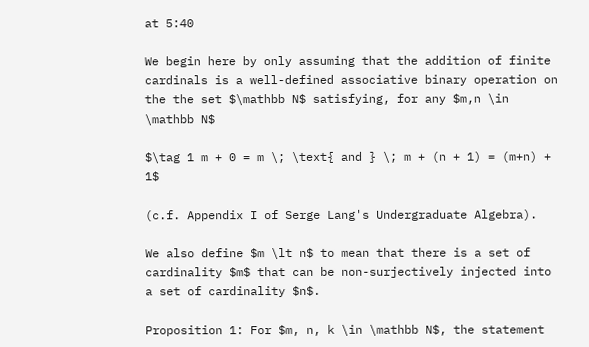at 5:40

We begin here by only assuming that the addition of finite cardinals is a well-defined associative binary operation on the the set $\mathbb N$ satisfying, for any $m,n \in \mathbb N$

$\tag 1 m + 0 = m \; \text{ and } \; m + (n + 1) = (m+n) + 1$

(c.f. Appendix I of Serge Lang's Undergraduate Algebra).

We also define $m \lt n$ to mean that there is a set of cardinality $m$ that can be non-surjectively injected into a set of cardinality $n$.

Proposition 1: For $m, n, k \in \mathbb N$, the statement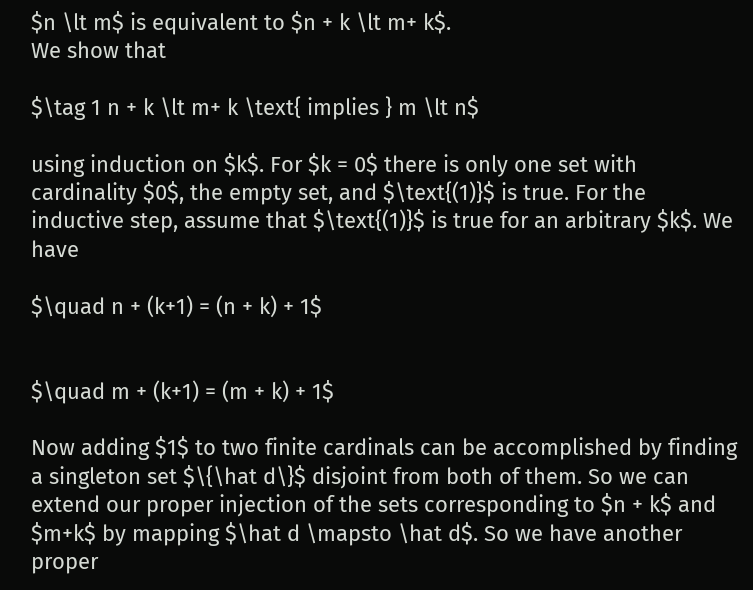$n \lt m$ is equivalent to $n + k \lt m+ k$.
We show that

$\tag 1 n + k \lt m+ k \text{ implies } m \lt n$

using induction on $k$. For $k = 0$ there is only one set with cardinality $0$, the empty set, and $\text{(1)}$ is true. For the inductive step, assume that $\text{(1)}$ is true for an arbitrary $k$. We have

$\quad n + (k+1) = (n + k) + 1$


$\quad m + (k+1) = (m + k) + 1$

Now adding $1$ to two finite cardinals can be accomplished by finding a singleton set $\{\hat d\}$ disjoint from both of them. So we can extend our proper injection of the sets corresponding to $n + k$ and $m+k$ by mapping $\hat d \mapsto \hat d$. So we have another proper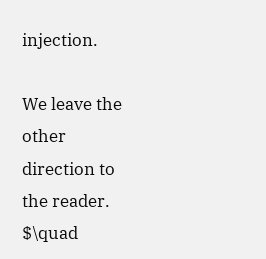injection.

We leave the other direction to the reader. $\quad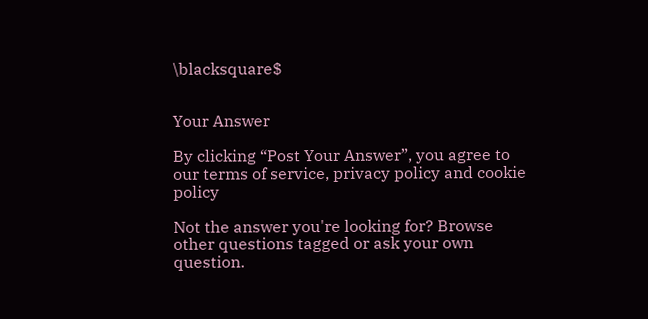\blacksquare$


Your Answer

By clicking “Post Your Answer”, you agree to our terms of service, privacy policy and cookie policy

Not the answer you're looking for? Browse other questions tagged or ask your own question.